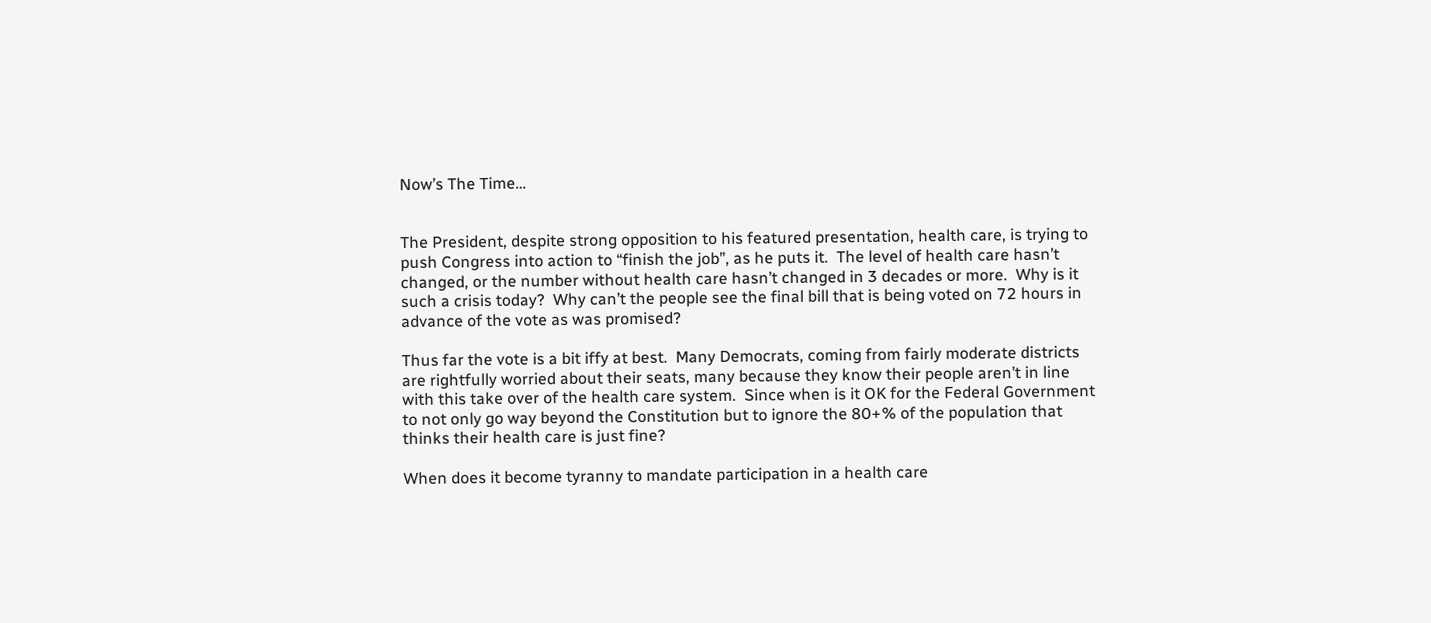Now’s The Time…


The President, despite strong opposition to his featured presentation, health care, is trying to push Congress into action to “finish the job”, as he puts it.  The level of health care hasn’t changed, or the number without health care hasn’t changed in 3 decades or more.  Why is it such a crisis today?  Why can’t the people see the final bill that is being voted on 72 hours in advance of the vote as was promised?

Thus far the vote is a bit iffy at best.  Many Democrats, coming from fairly moderate districts are rightfully worried about their seats, many because they know their people aren’t in line with this take over of the health care system.  Since when is it OK for the Federal Government to not only go way beyond the Constitution but to ignore the 80+% of the population that thinks their health care is just fine?

When does it become tyranny to mandate participation in a health care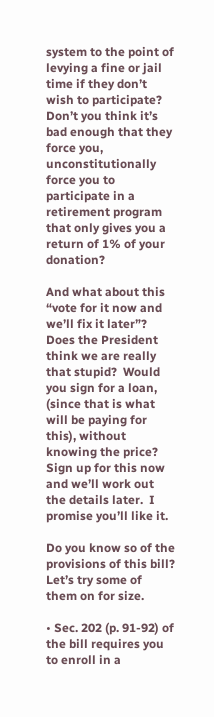system to the point of levying a fine or jail time if they don’t wish to participate?  Don’t you think it’s bad enough that they force you, unconstitutionally force you to participate in a retirement program that only gives you a return of 1% of your donation?

And what about this “vote for it now and we’ll fix it later”?  Does the President think we are really that stupid?  Would you sign for a loan, (since that is what will be paying for this), without knowing the price?  Sign up for this now and we’ll work out the details later.  I promise you’ll like it.

Do you know so of the provisions of this bill?  Let’s try some of them on for size.

• Sec. 202 (p. 91-92) of the bill requires you to enroll in a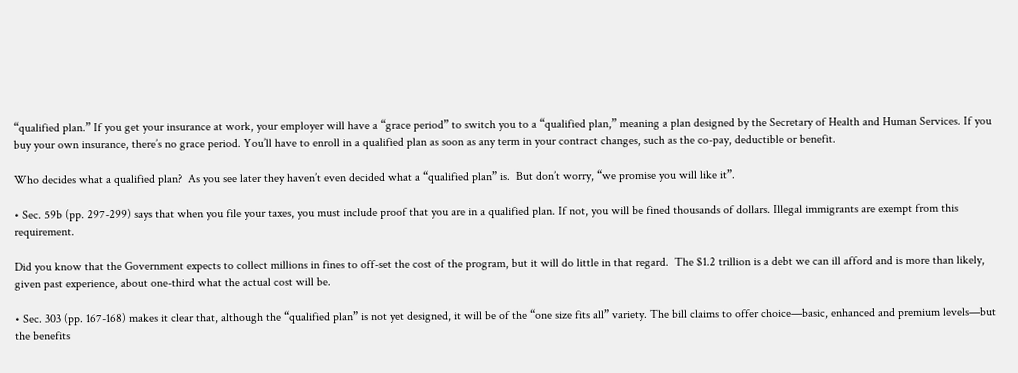“qualified plan.” If you get your insurance at work, your employer will have a “grace period” to switch you to a “qualified plan,” meaning a plan designed by the Secretary of Health and Human Services. If you buy your own insurance, there’s no grace period. You’ll have to enroll in a qualified plan as soon as any term in your contract changes, such as the co-pay, deductible or benefit.

Who decides what a qualified plan?  As you see later they haven’t even decided what a “qualified plan” is.  But don’t worry, “we promise you will like it”.

• Sec. 59b (pp. 297-299) says that when you file your taxes, you must include proof that you are in a qualified plan. If not, you will be fined thousands of dollars. Illegal immigrants are exempt from this requirement.

Did you know that the Government expects to collect millions in fines to off-set the cost of the program, but it will do little in that regard.  The $1.2 trillion is a debt we can ill afford and is more than likely, given past experience, about one-third what the actual cost will be.

• Sec. 303 (pp. 167-168) makes it clear that, although the “qualified plan” is not yet designed, it will be of the “one size fits all” variety. The bill claims to offer choice—basic, enhanced and premium levels—but the benefits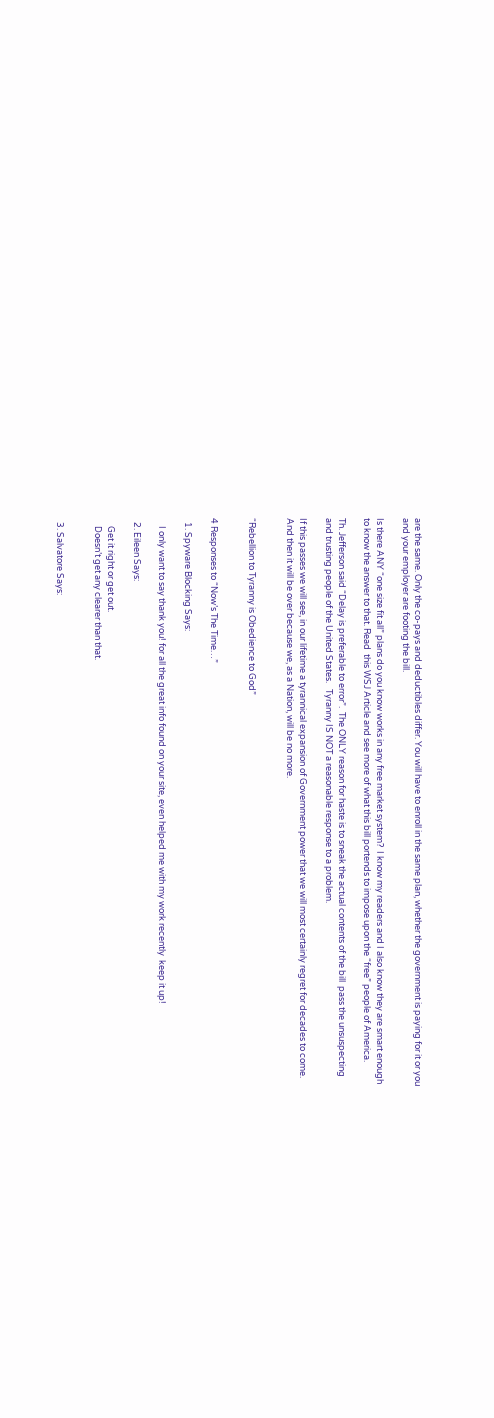are the same. Only the co-pays and deductibles differ. You will have to enroll in the same plan, whether the government is paying for it or you and your employer are footing the bill.

Is there ANY “one size fit all” plans do you know works in any free market system?  I know my readers and I also know they are smart enough to know the answer to that. Read  this WSJ Article and see more of what this bill portends to impose upon the “free” people of America.

Th. Jefferson said “Delay is preferable to error”.  The ONLY reason for haste is to sneak the actual contents of the bill  pass the unsuspecting and trusting people of the United States.   Tyranny IS NOT a reasonable response to a problem.

If this passes we will see, in our lifetime a tyrannical expansion of Government power that we will most certainly regret for decades to come.  And then it will be over because we, as a Nation, will be no more.


“Rebellion to Tyranny is Obedience to God”


4 Responses to “Now’s The Time…”

  1. Spyware Blocking Says:

    I only want to say thank you! for all the great info found on your site, even helped me with my work recently  keep it up!

  2. Eileen Says:

    Get it right or get out.
    Doesn’t get any clearer than that.


  3. Salvatore Says: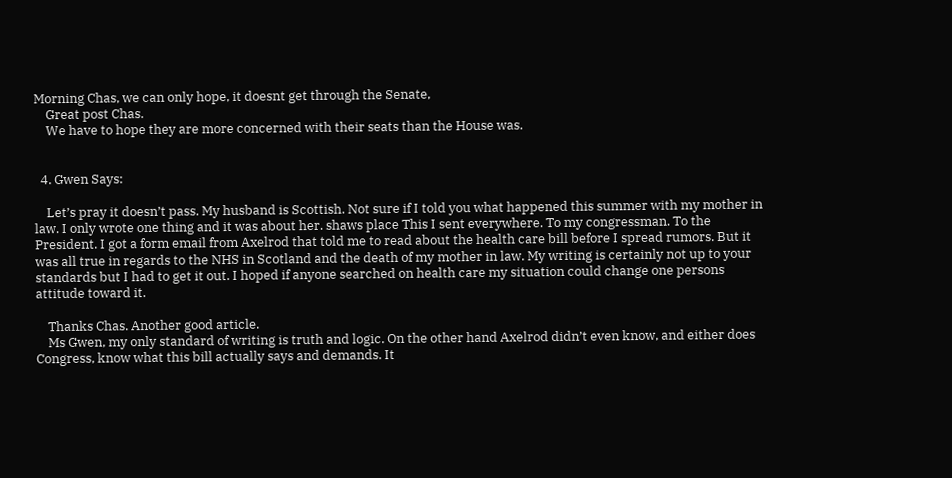Morning Chas, we can only hope, it doesnt get through the Senate,
    Great post Chas.
    We have to hope they are more concerned with their seats than the House was.


  4. Gwen Says:

    Let’s pray it doesn’t pass. My husband is Scottish. Not sure if I told you what happened this summer with my mother in law. I only wrote one thing and it was about her. shaws place This I sent everywhere. To my congressman. To the President. I got a form email from Axelrod that told me to read about the health care bill before I spread rumors. But it was all true in regards to the NHS in Scotland and the death of my mother in law. My writing is certainly not up to your standards but I had to get it out. I hoped if anyone searched on health care my situation could change one persons attitude toward it.

    Thanks Chas. Another good article.
    Ms Gwen, my only standard of writing is truth and logic. On the other hand Axelrod didn’t even know, and either does Congress, know what this bill actually says and demands. It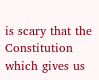is scary that the Constitution which gives us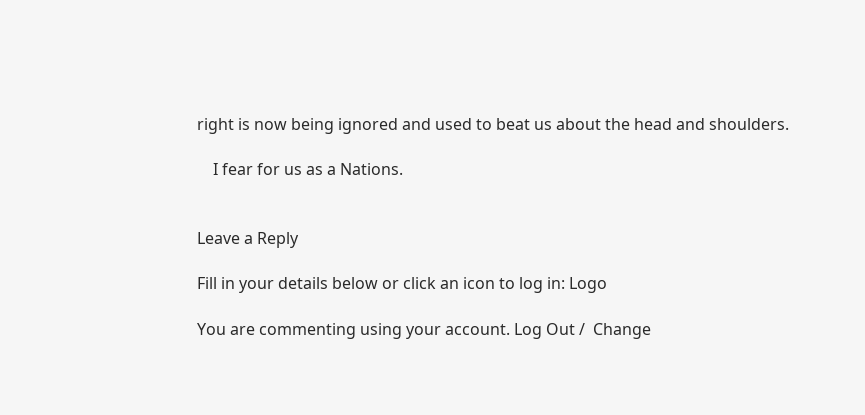right is now being ignored and used to beat us about the head and shoulders.

    I fear for us as a Nations.


Leave a Reply

Fill in your details below or click an icon to log in: Logo

You are commenting using your account. Log Out /  Change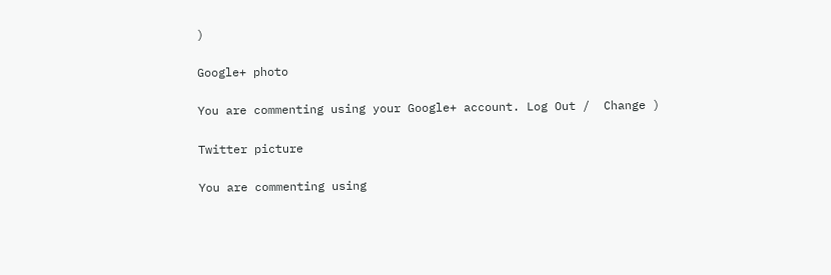)

Google+ photo

You are commenting using your Google+ account. Log Out /  Change )

Twitter picture

You are commenting using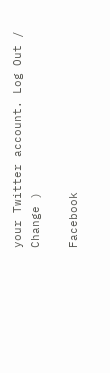your Twitter account. Log Out /  Change )

Facebook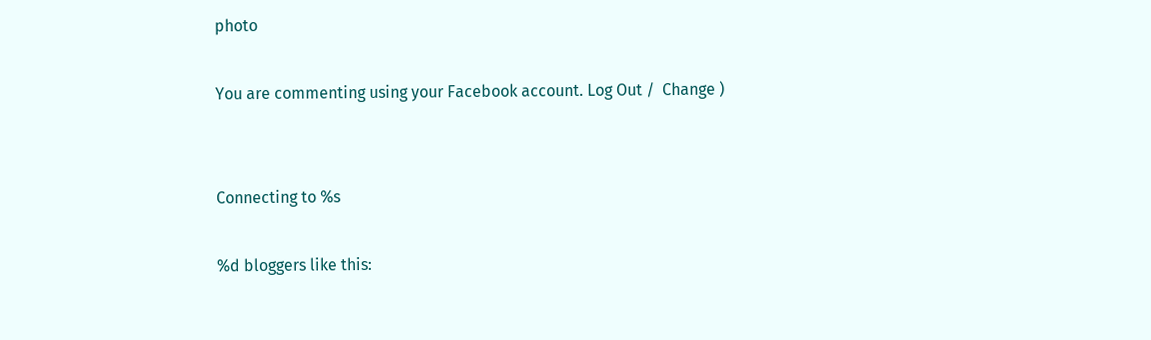photo

You are commenting using your Facebook account. Log Out /  Change )


Connecting to %s

%d bloggers like this: